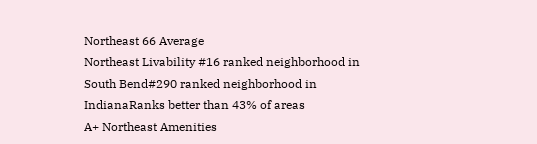Northeast 66 Average
Northeast Livability #16 ranked neighborhood in South Bend#290 ranked neighborhood in IndianaRanks better than 43% of areas
A+ Northeast Amenities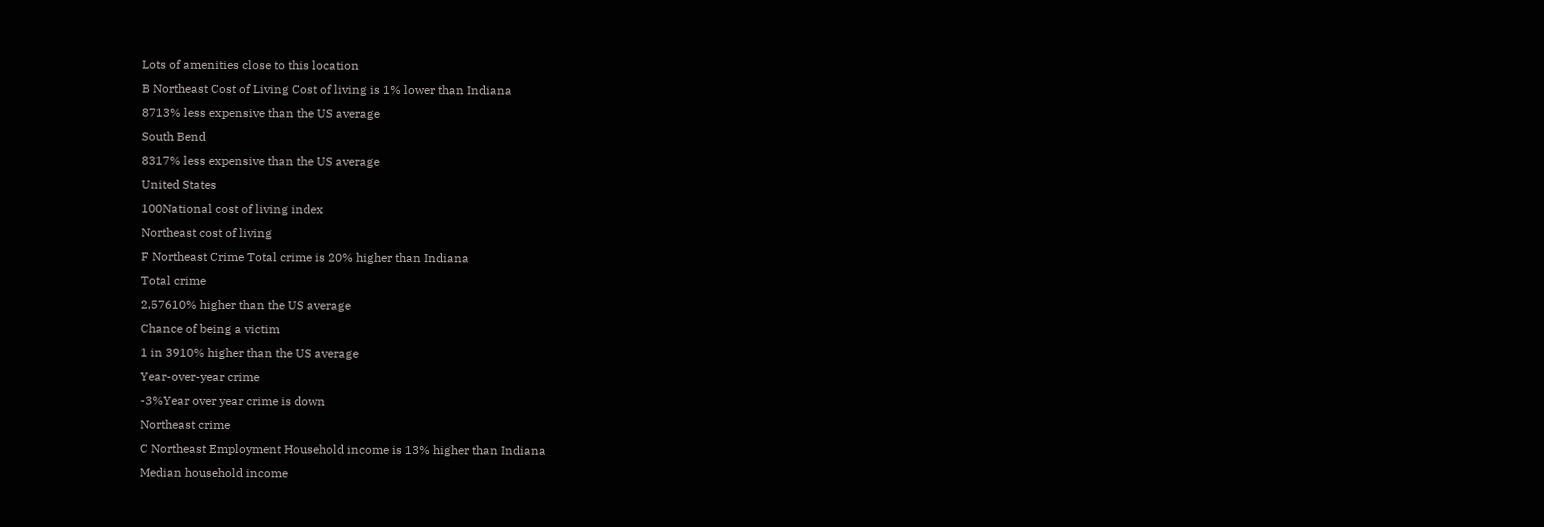Lots of amenities close to this location
B Northeast Cost of Living Cost of living is 1% lower than Indiana
8713% less expensive than the US average
South Bend
8317% less expensive than the US average
United States
100National cost of living index
Northeast cost of living
F Northeast Crime Total crime is 20% higher than Indiana
Total crime
2,57610% higher than the US average
Chance of being a victim
1 in 3910% higher than the US average
Year-over-year crime
-3%Year over year crime is down
Northeast crime
C Northeast Employment Household income is 13% higher than Indiana
Median household income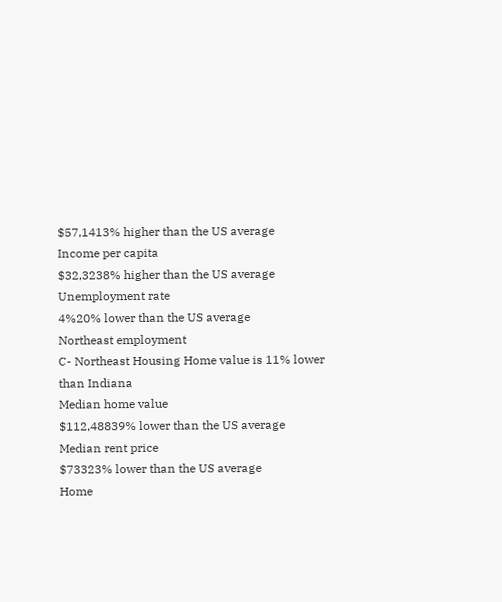$57,1413% higher than the US average
Income per capita
$32,3238% higher than the US average
Unemployment rate
4%20% lower than the US average
Northeast employment
C- Northeast Housing Home value is 11% lower than Indiana
Median home value
$112,48839% lower than the US average
Median rent price
$73323% lower than the US average
Home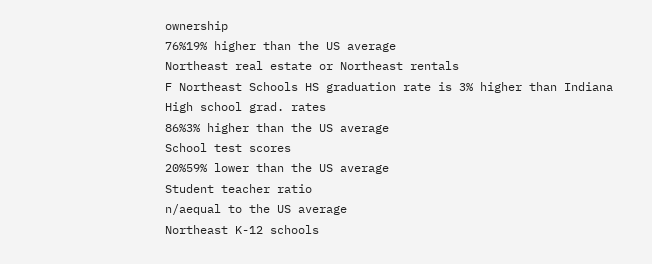ownership
76%19% higher than the US average
Northeast real estate or Northeast rentals
F Northeast Schools HS graduation rate is 3% higher than Indiana
High school grad. rates
86%3% higher than the US average
School test scores
20%59% lower than the US average
Student teacher ratio
n/aequal to the US average
Northeast K-12 schools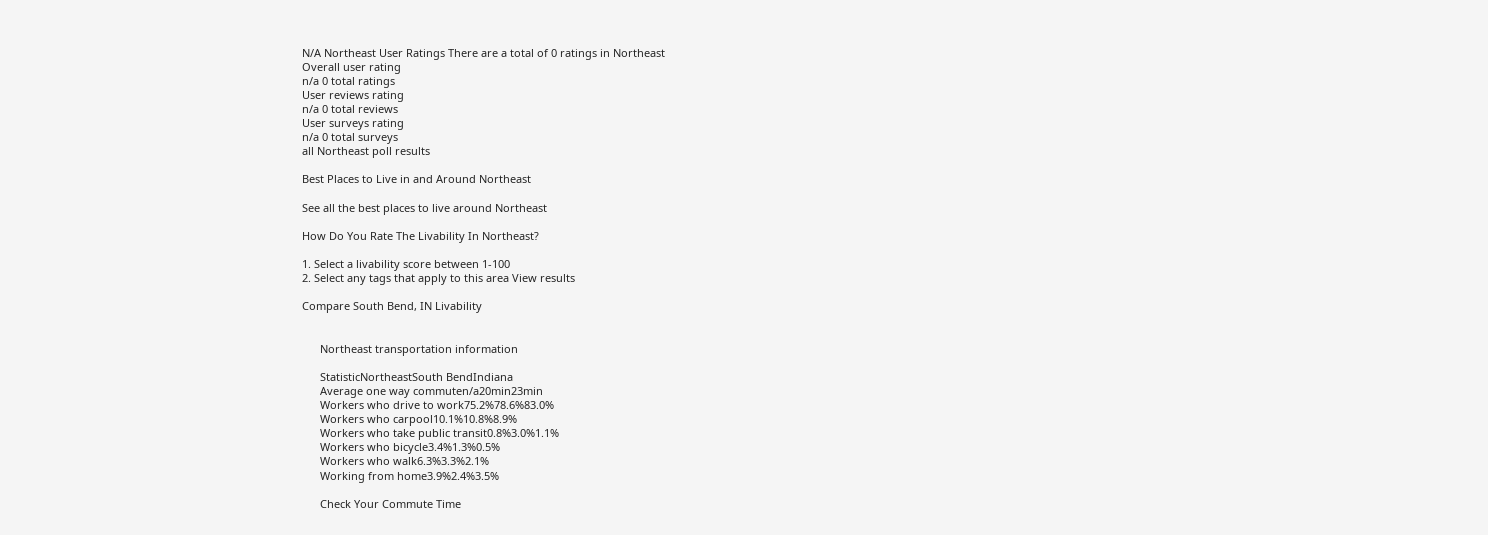N/A Northeast User Ratings There are a total of 0 ratings in Northeast
Overall user rating
n/a 0 total ratings
User reviews rating
n/a 0 total reviews
User surveys rating
n/a 0 total surveys
all Northeast poll results

Best Places to Live in and Around Northeast

See all the best places to live around Northeast

How Do You Rate The Livability In Northeast?

1. Select a livability score between 1-100
2. Select any tags that apply to this area View results

Compare South Bend, IN Livability


      Northeast transportation information

      StatisticNortheastSouth BendIndiana
      Average one way commuten/a20min23min
      Workers who drive to work75.2%78.6%83.0%
      Workers who carpool10.1%10.8%8.9%
      Workers who take public transit0.8%3.0%1.1%
      Workers who bicycle3.4%1.3%0.5%
      Workers who walk6.3%3.3%2.1%
      Working from home3.9%2.4%3.5%

      Check Your Commute Time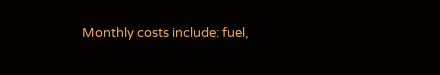Monthly costs include: fuel,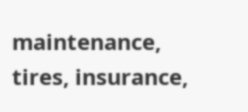maintenance, tires, insurance,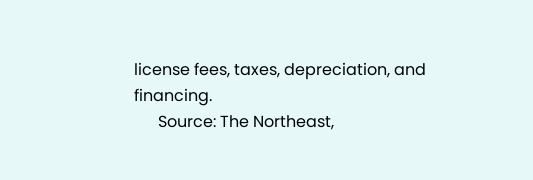license fees, taxes, depreciation, and financing.
      Source: The Northeast,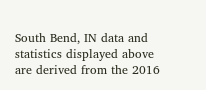South Bend, IN data and statistics displayed above are derived from the 2016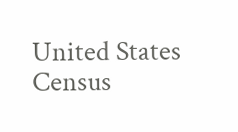United States Census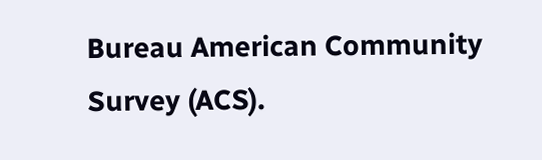Bureau American Community Survey (ACS).